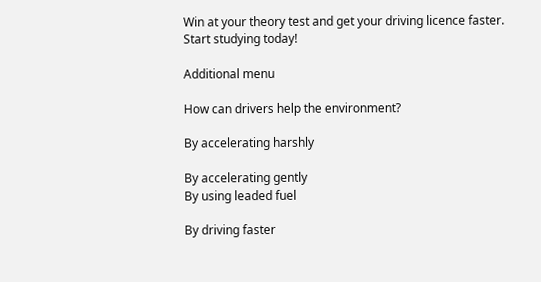Win at your theory test and get your driving licence faster. Start studying today!

Additional menu

How can drivers help the environment?

By accelerating harshly

By accelerating gently
By using leaded fuel

By driving faster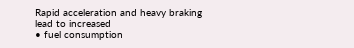Rapid acceleration and heavy braking lead to increased
• fuel consumption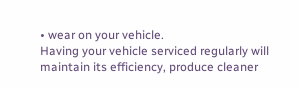• wear on your vehicle.
Having your vehicle serviced regularly will maintain its efficiency, produce cleaner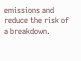emissions and reduce the risk of a breakdown.